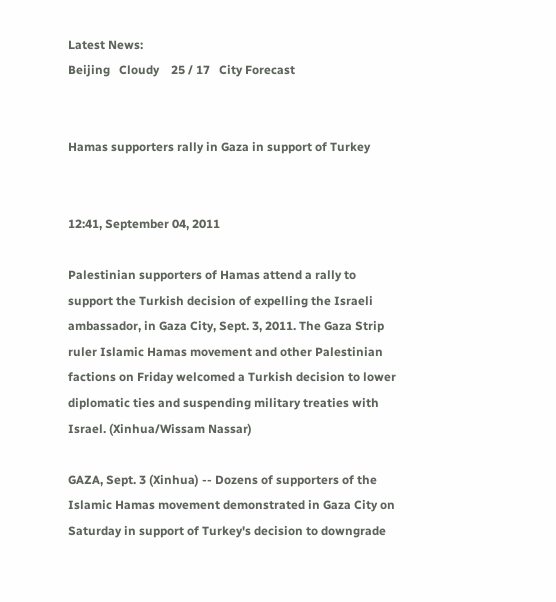Latest News:
Beijing   Cloudy    25 / 17   City Forecast


Hamas supporters rally in Gaza in support of Turkey


12:41, September 04, 2011

Palestinian supporters of Hamas attend a rally to support the Turkish decision of expelling the Israeli ambassador, in Gaza City, Sept. 3, 2011. The Gaza Strip ruler Islamic Hamas movement and other Palestinian factions on Friday welcomed a Turkish decision to lower diplomatic ties and suspending military treaties with Israel. (Xinhua/Wissam Nassar)

GAZA, Sept. 3 (Xinhua) -- Dozens of supporters of the Islamic Hamas movement demonstrated in Gaza City on Saturday in support of Turkey's decision to downgrade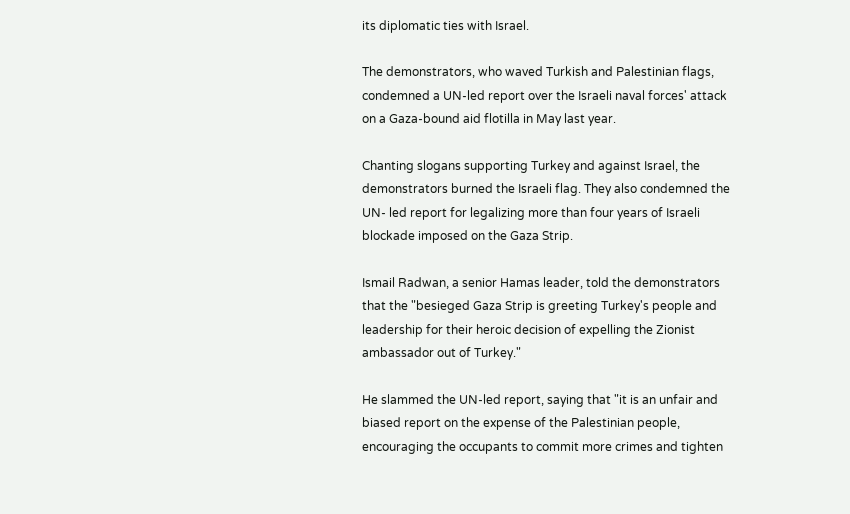its diplomatic ties with Israel.

The demonstrators, who waved Turkish and Palestinian flags, condemned a UN-led report over the Israeli naval forces' attack on a Gaza-bound aid flotilla in May last year.

Chanting slogans supporting Turkey and against Israel, the demonstrators burned the Israeli flag. They also condemned the UN- led report for legalizing more than four years of Israeli blockade imposed on the Gaza Strip.

Ismail Radwan, a senior Hamas leader, told the demonstrators that the "besieged Gaza Strip is greeting Turkey's people and leadership for their heroic decision of expelling the Zionist ambassador out of Turkey."

He slammed the UN-led report, saying that "it is an unfair and biased report on the expense of the Palestinian people, encouraging the occupants to commit more crimes and tighten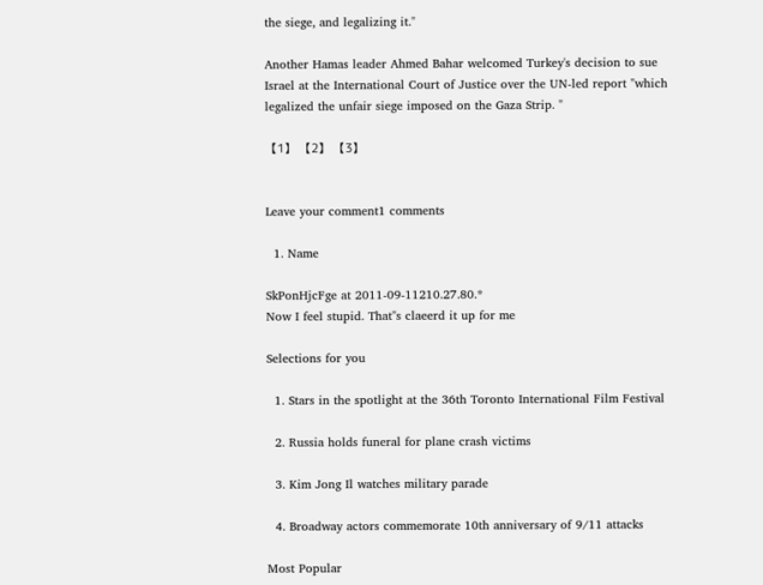the siege, and legalizing it."

Another Hamas leader Ahmed Bahar welcomed Turkey's decision to sue Israel at the International Court of Justice over the UN-led report "which legalized the unfair siege imposed on the Gaza Strip. "

【1】 【2】 【3】


Leave your comment1 comments

  1. Name

SkPonHjcFge at 2011-09-11210.27.80.*
Now I feel stupid. That"s claeerd it up for me

Selections for you

  1. Stars in the spotlight at the 36th Toronto International Film Festival

  2. Russia holds funeral for plane crash victims

  3. Kim Jong Il watches military parade

  4. Broadway actors commemorate 10th anniversary of 9/11 attacks

Most Popular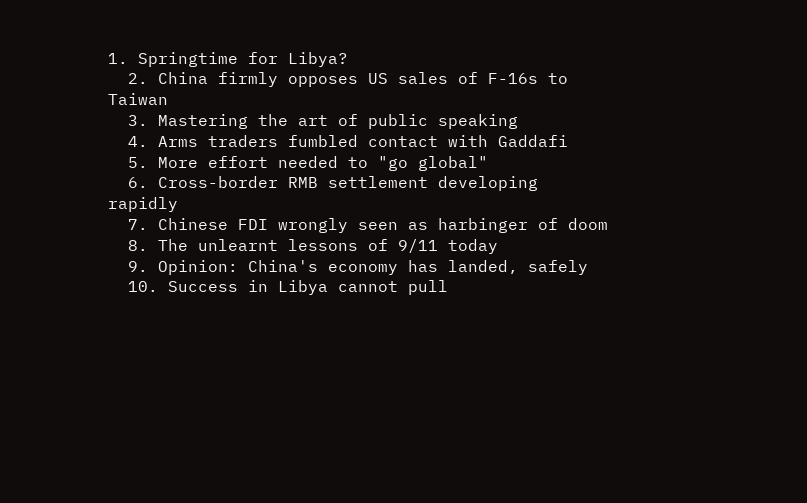1. Springtime for Libya?
  2. China firmly opposes US sales of F-16s to Taiwan
  3. Mastering the art of public speaking
  4. Arms traders fumbled contact with Gaddafi
  5. More effort needed to "go global"
  6. Cross-border RMB settlement developing rapidly
  7. Chinese FDI wrongly seen as harbinger of doom
  8. The unlearnt lessons of 9/11 today
  9. Opinion: China's economy has landed, safely
  10. Success in Libya cannot pull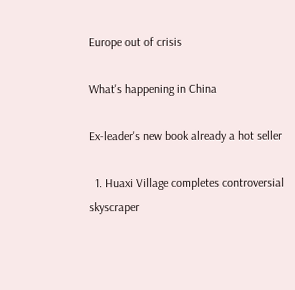Europe out of crisis

What's happening in China

Ex-leader's new book already a hot seller

  1. Huaxi Village completes controversial skyscraper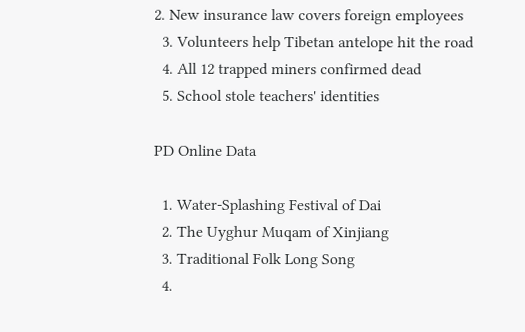2. New insurance law covers foreign employees
  3. Volunteers help Tibetan antelope hit the road
  4. All 12 trapped miners confirmed dead
  5. School stole teachers' identities

PD Online Data

  1. Water-Splashing Festival of Dai
  2. The Uyghur Muqam of Xinjiang
  3. Traditional Folk Long Song
  4.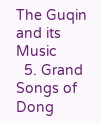The Guqin and its Music
  5. Grand Songs of Dong